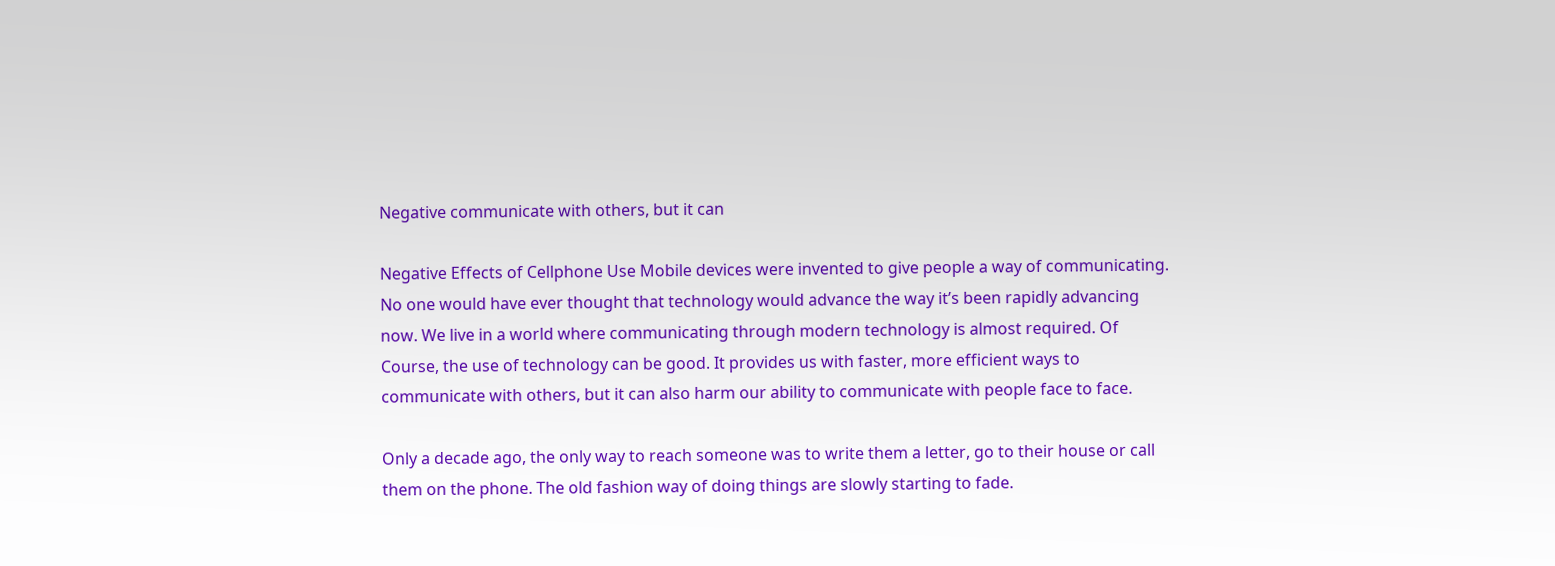Negative communicate with others, but it can

Negative Effects of Cellphone Use Mobile devices were invented to give people a way of communicating. No one would have ever thought that technology would advance the way it’s been rapidly advancing now. We live in a world where communicating through modern technology is almost required. Of Course, the use of technology can be good. It provides us with faster, more efficient ways to communicate with others, but it can also harm our ability to communicate with people face to face.

Only a decade ago, the only way to reach someone was to write them a letter, go to their house or call them on the phone. The old fashion way of doing things are slowly starting to fade.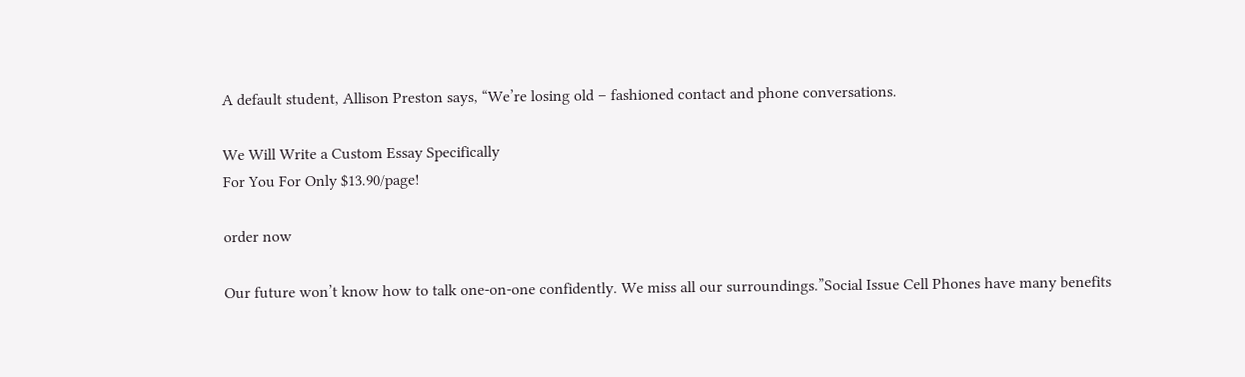A default student, Allison Preston says, “We’re losing old – fashioned contact and phone conversations.

We Will Write a Custom Essay Specifically
For You For Only $13.90/page!

order now

Our future won’t know how to talk one-on-one confidently. We miss all our surroundings.”Social Issue Cell Phones have many benefits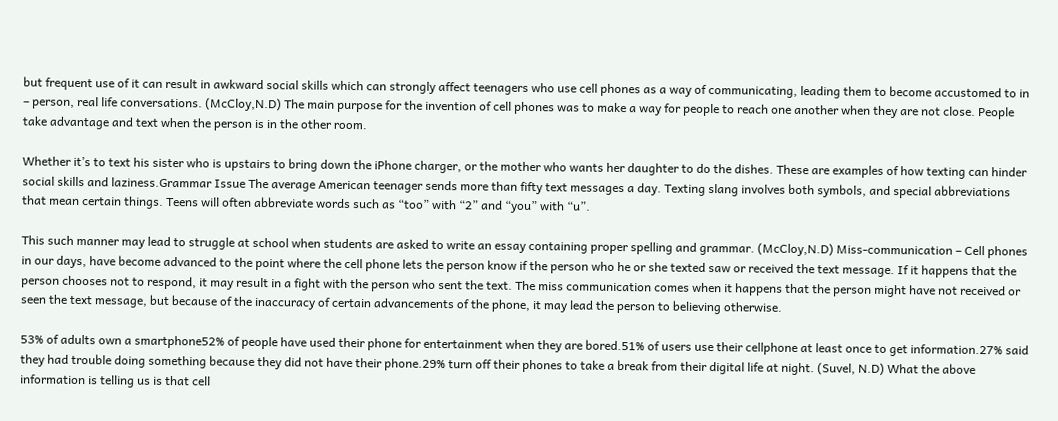but frequent use of it can result in awkward social skills which can strongly affect teenagers who use cell phones as a way of communicating, leading them to become accustomed to in – person, real life conversations. (McCloy,N.D) The main purpose for the invention of cell phones was to make a way for people to reach one another when they are not close. People take advantage and text when the person is in the other room.

Whether it’s to text his sister who is upstairs to bring down the iPhone charger, or the mother who wants her daughter to do the dishes. These are examples of how texting can hinder social skills and laziness.Grammar Issue The average American teenager sends more than fifty text messages a day. Texting slang involves both symbols, and special abbreviations that mean certain things. Teens will often abbreviate words such as “too” with “2” and “you” with “u”.

This such manner may lead to struggle at school when students are asked to write an essay containing proper spelling and grammar. (McCloy,N.D) Miss-communication – Cell phones in our days, have become advanced to the point where the cell phone lets the person know if the person who he or she texted saw or received the text message. If it happens that the person chooses not to respond, it may result in a fight with the person who sent the text. The miss communication comes when it happens that the person might have not received or seen the text message, but because of the inaccuracy of certain advancements of the phone, it may lead the person to believing otherwise.

53% of adults own a smartphone52% of people have used their phone for entertainment when they are bored.51% of users use their cellphone at least once to get information.27% said they had trouble doing something because they did not have their phone.29% turn off their phones to take a break from their digital life at night. (Suvel, N.D) What the above information is telling us is that cell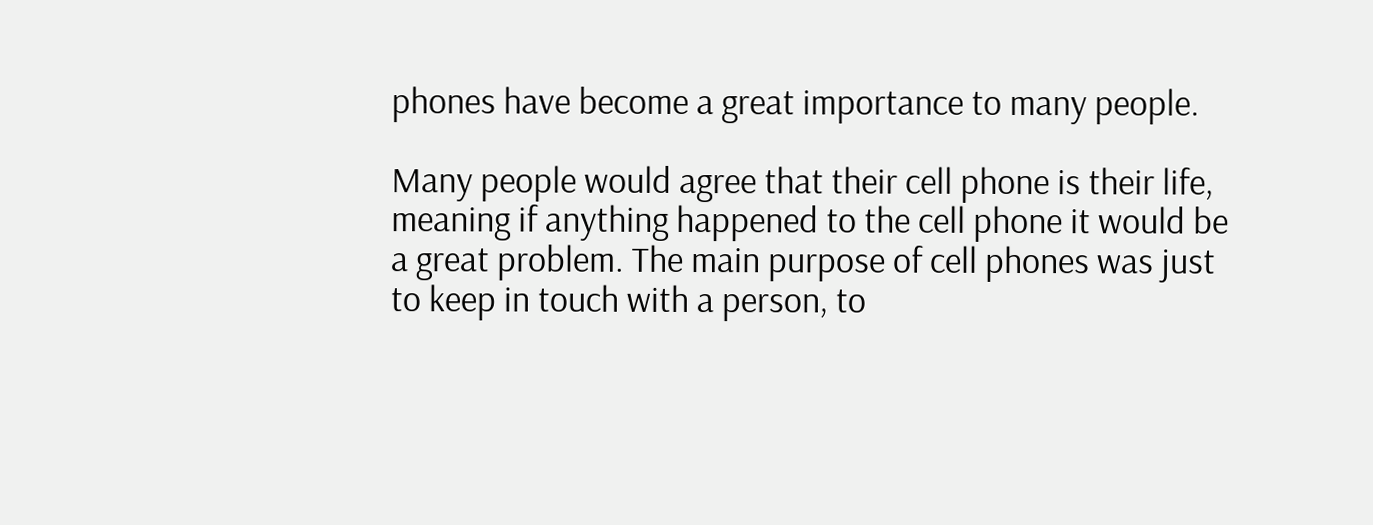phones have become a great importance to many people.

Many people would agree that their cell phone is their life, meaning if anything happened to the cell phone it would be a great problem. The main purpose of cell phones was just to keep in touch with a person, to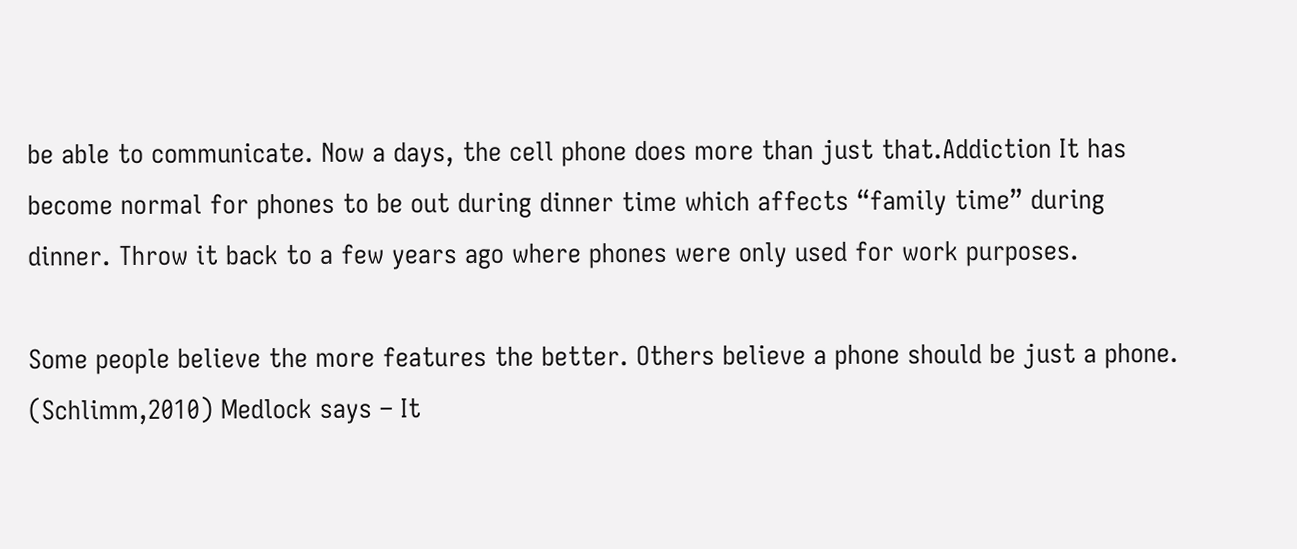be able to communicate. Now a days, the cell phone does more than just that.Addiction It has become normal for phones to be out during dinner time which affects “family time” during dinner. Throw it back to a few years ago where phones were only used for work purposes.

Some people believe the more features the better. Others believe a phone should be just a phone. (Schlimm,2010) Medlock says – It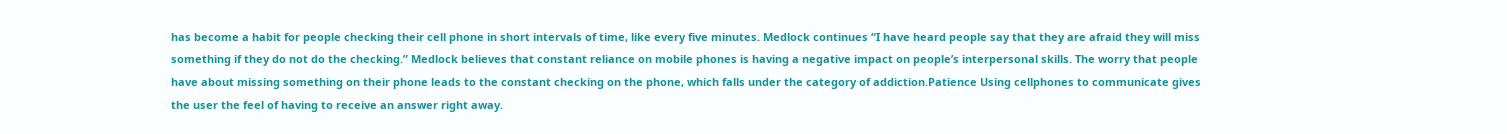has become a habit for people checking their cell phone in short intervals of time, like every five minutes. Medlock continues “I have heard people say that they are afraid they will miss something if they do not do the checking.” Medlock believes that constant reliance on mobile phones is having a negative impact on people’s interpersonal skills. The worry that people have about missing something on their phone leads to the constant checking on the phone, which falls under the category of addiction.Patience Using cellphones to communicate gives the user the feel of having to receive an answer right away.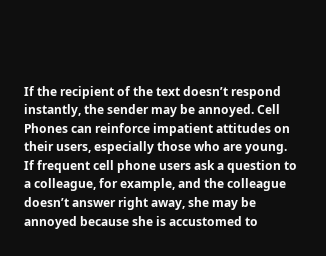If the recipient of the text doesn’t respond instantly, the sender may be annoyed. Cell Phones can reinforce impatient attitudes on their users, especially those who are young. If frequent cell phone users ask a question to a colleague, for example, and the colleague doesn’t answer right away, she may be annoyed because she is accustomed to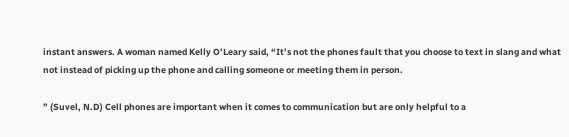instant answers. A woman named Kelly O’Leary said, “It’s not the phones fault that you choose to text in slang and what not instead of picking up the phone and calling someone or meeting them in person.

” (Suvel, N.D) Cell phones are important when it comes to communication but are only helpful to a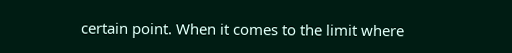certain point. When it comes to the limit where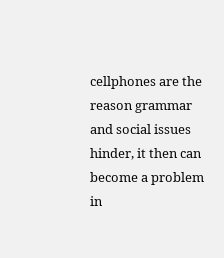cellphones are the reason grammar and social issues hinder, it then can become a problem in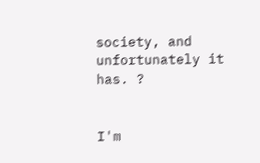society, and unfortunately it has. ?


I'm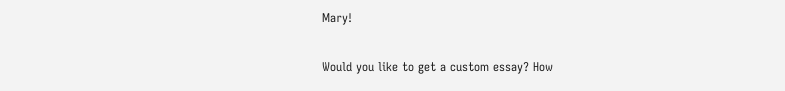Mary!

Would you like to get a custom essay? How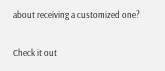about receiving a customized one?

Check it out